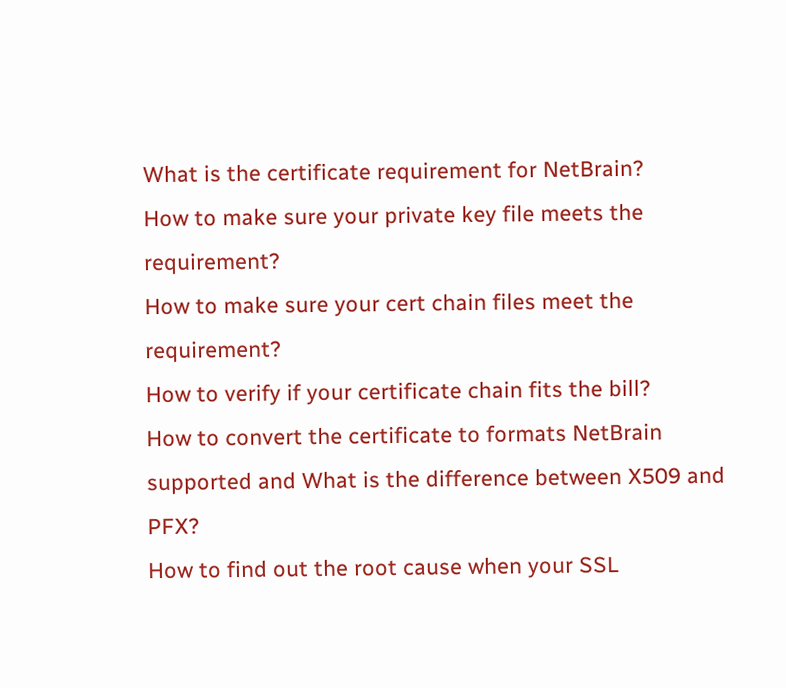What is the certificate requirement for NetBrain?
How to make sure your private key file meets the requirement?
How to make sure your cert chain files meet the requirement?
How to verify if your certificate chain fits the bill?
How to convert the certificate to formats NetBrain supported and What is the difference between X509 and PFX?
How to find out the root cause when your SSL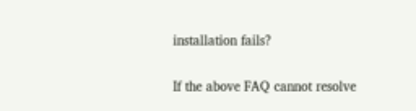installation fails?

If the above FAQ cannot resolve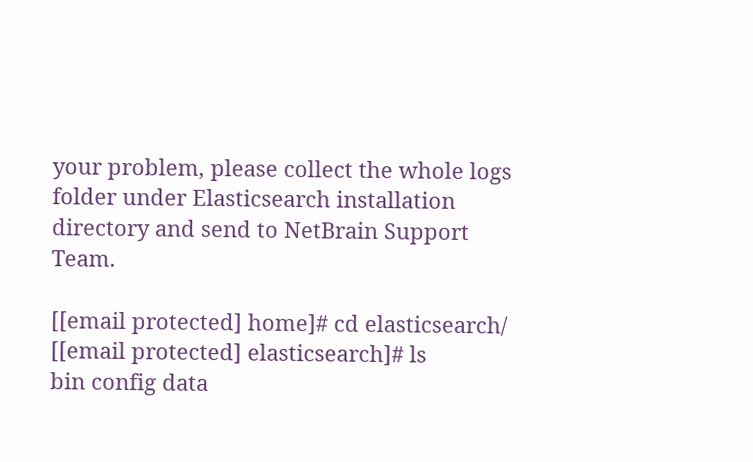your problem, please collect the whole logs folder under Elasticsearch installation directory and send to NetBrain Support Team.

[[email protected] home]# cd elasticsearch/
[[email protected] elasticsearch]# ls
bin config data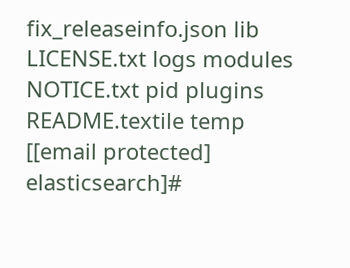fix_releaseinfo.json lib LICENSE.txt logs modules NOTICE.txt pid plugins README.textile temp
[[email protected] elasticsearch]#